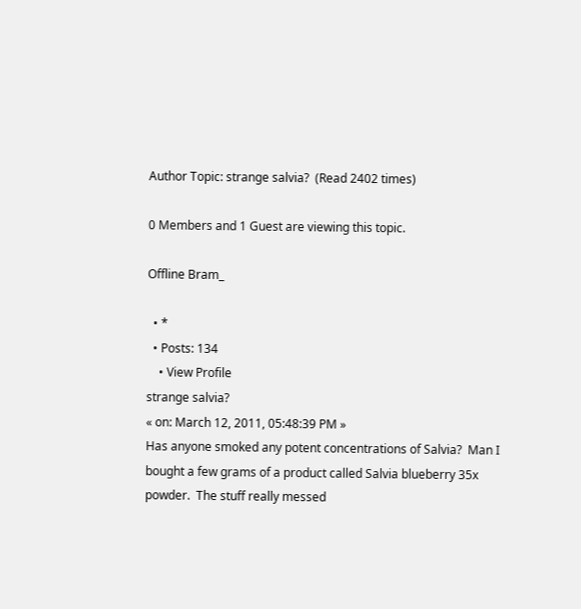Author Topic: strange salvia?  (Read 2402 times)

0 Members and 1 Guest are viewing this topic.

Offline Bram_

  • *
  • Posts: 134
    • View Profile
strange salvia?
« on: March 12, 2011, 05:48:39 PM »
Has anyone smoked any potent concentrations of Salvia?  Man I bought a few grams of a product called Salvia blueberry 35x powder.  The stuff really messed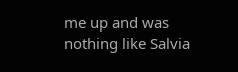me up and was nothing like Salvia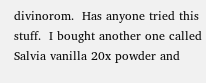divinorom.  Has anyone tried this stuff.  I bought another one called Salvia vanilla 20x powder and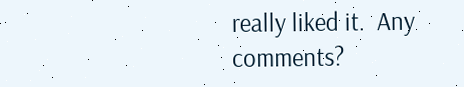really liked it.  Any comments?